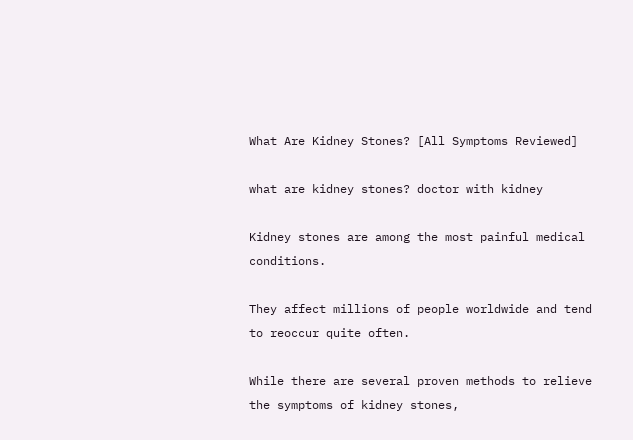What Are Kidney Stones? [All Symptoms Reviewed]

what are kidney stones? doctor with kidney

Kidney stones are among the most painful medical conditions.

They affect millions of people worldwide and tend to reoccur quite often.

While there are several proven methods to relieve the symptoms of kidney stones,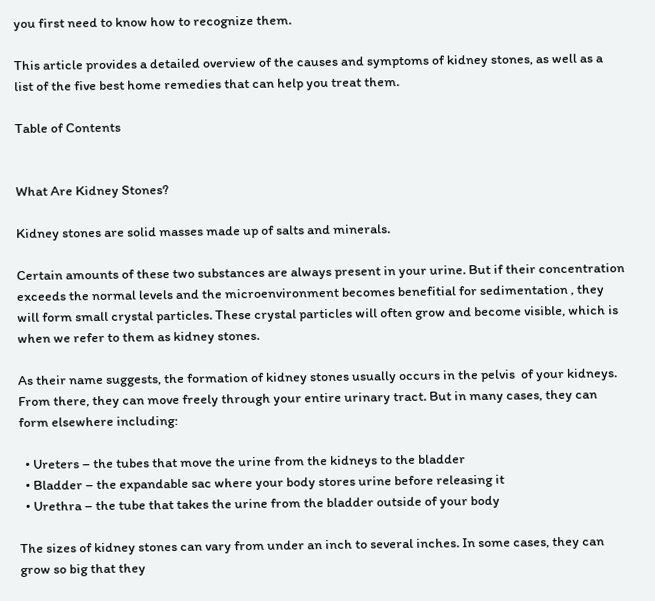you first need to know how to recognize them.

This article provides a detailed overview of the causes and symptoms of kidney stones, as well as a list of the five best home remedies that can help you treat them.

Table of Contents


What Are Kidney Stones?

Kidney stones are solid masses made up of salts and minerals.

Certain amounts of these two substances are always present in your urine. But if their concentration exceeds the normal levels and the microenvironment becomes benefitial for sedimentation , they will form small crystal particles. These crystal particles will often grow and become visible, which is when we refer to them as kidney stones.

As their name suggests, the formation of kidney stones usually occurs in the pelvis  of your kidneys. From there, they can move freely through your entire urinary tract. But in many cases, they can form elsewhere including:

  • Ureters – the tubes that move the urine from the kidneys to the bladder
  • Bladder – the expandable sac where your body stores urine before releasing it
  • Urethra – the tube that takes the urine from the bladder outside of your body

The sizes of kidney stones can vary from under an inch to several inches. In some cases, they can grow so big that they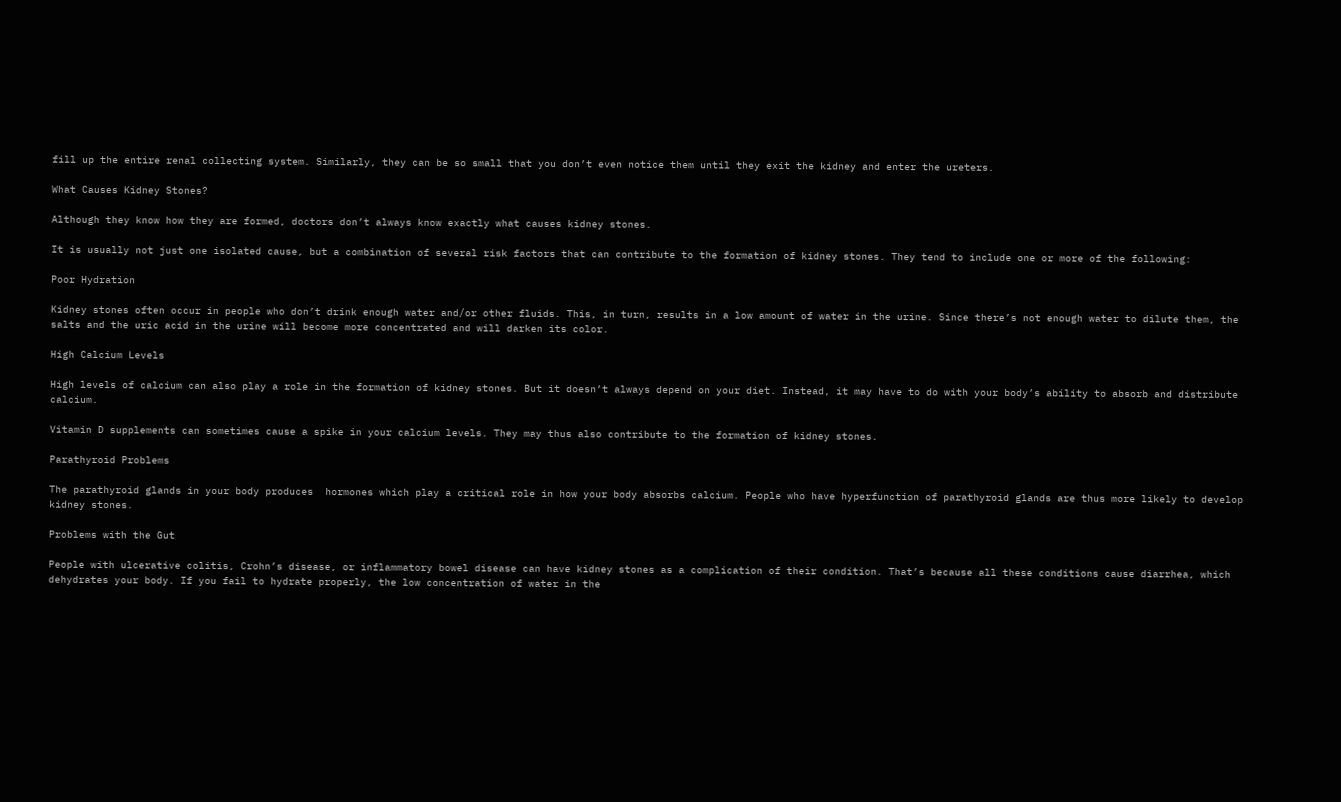fill up the entire renal collecting system. Similarly, they can be so small that you don’t even notice them until they exit the kidney and enter the ureters.

What Causes Kidney Stones?

Although they know how they are formed, doctors don’t always know exactly what causes kidney stones.

It is usually not just one isolated cause, but a combination of several risk factors that can contribute to the formation of kidney stones. They tend to include one or more of the following:

Poor Hydration

Kidney stones often occur in people who don’t drink enough water and/or other fluids. This, in turn, results in a low amount of water in the urine. Since there’s not enough water to dilute them, the salts and the uric acid in the urine will become more concentrated and will darken its color.

High Calcium Levels

High levels of calcium can also play a role in the formation of kidney stones. But it doesn’t always depend on your diet. Instead, it may have to do with your body’s ability to absorb and distribute calcium.

Vitamin D supplements can sometimes cause a spike in your calcium levels. They may thus also contribute to the formation of kidney stones.

Parathyroid Problems

The parathyroid glands in your body produces  hormones which play a critical role in how your body absorbs calcium. People who have hyperfunction of parathyroid glands are thus more likely to develop kidney stones.

Problems with the Gut

People with ulcerative colitis, Crohn’s disease, or inflammatory bowel disease can have kidney stones as a complication of their condition. That’s because all these conditions cause diarrhea, which dehydrates your body. If you fail to hydrate properly, the low concentration of water in the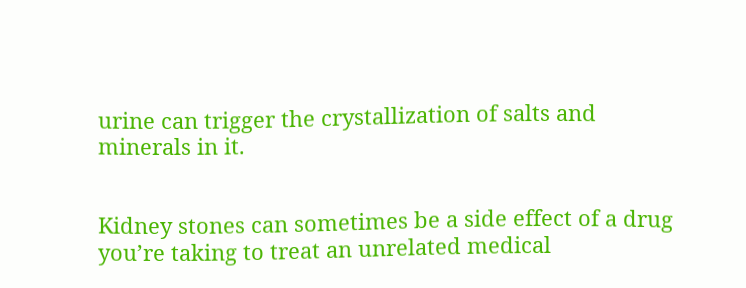urine can trigger the crystallization of salts and minerals in it.


Kidney stones can sometimes be a side effect of a drug you’re taking to treat an unrelated medical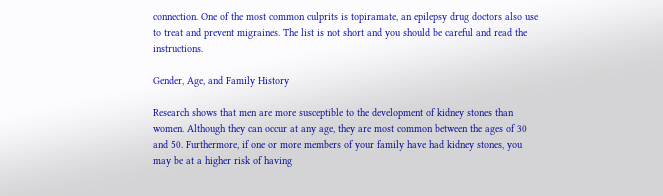connection. One of the most common culprits is topiramate, an epilepsy drug doctors also use to treat and prevent migraines. The list is not short and you should be careful and read the instructions.

Gender, Age, and Family History

Research shows that men are more susceptible to the development of kidney stones than women. Although they can occur at any age, they are most common between the ages of 30 and 50. Furthermore, if one or more members of your family have had kidney stones, you may be at a higher risk of having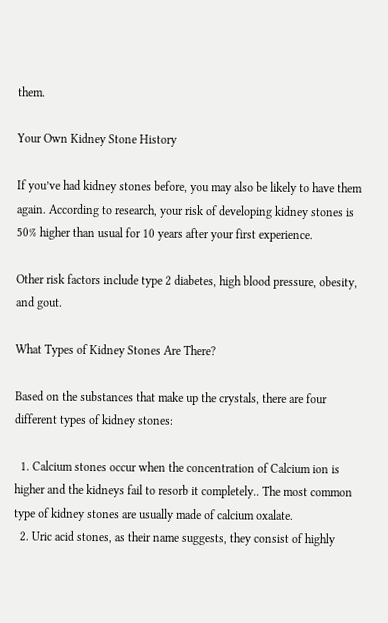them.

Your Own Kidney Stone History

If you’ve had kidney stones before, you may also be likely to have them again. According to research, your risk of developing kidney stones is 50% higher than usual for 10 years after your first experience.

Other risk factors include type 2 diabetes, high blood pressure, obesity, and gout.

What Types of Kidney Stones Are There?

Based on the substances that make up the crystals, there are four different types of kidney stones:

  1. Calcium stones occur when the concentration of Calcium ion is higher and the kidneys fail to resorb it completely.. The most common type of kidney stones are usually made of calcium oxalate.
  2. Uric acid stones, as their name suggests, they consist of highly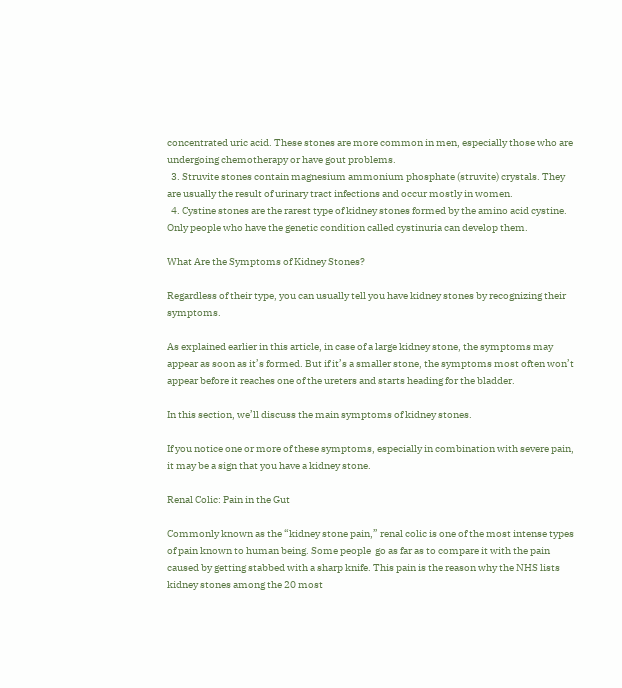concentrated uric acid. These stones are more common in men, especially those who are undergoing chemotherapy or have gout problems.
  3. Struvite stones contain magnesium ammonium phosphate (struvite) crystals. They are usually the result of urinary tract infections and occur mostly in women.
  4. Cystine stones are the rarest type of kidney stones formed by the amino acid cystine. Only people who have the genetic condition called cystinuria can develop them.

What Are the Symptoms of Kidney Stones?

Regardless of their type, you can usually tell you have kidney stones by recognizing their symptoms.

As explained earlier in this article, in case of a large kidney stone, the symptoms may appear as soon as it’s formed. But if it’s a smaller stone, the symptoms most often won’t appear before it reaches one of the ureters and starts heading for the bladder.

In this section, we’ll discuss the main symptoms of kidney stones.

If you notice one or more of these symptoms, especially in combination with severe pain, it may be a sign that you have a kidney stone.

Renal Colic: Pain in the Gut

Commonly known as the “kidney stone pain,” renal colic is one of the most intense types of pain known to human being. Some people  go as far as to compare it with the pain caused by getting stabbed with a sharp knife. This pain is the reason why the NHS lists kidney stones among the 20 most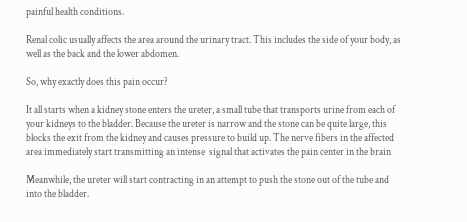painful health conditions.

Renal colic usually affects the area around the urinary tract. This includes the side of your body, as well as the back and the lower abdomen.

So, why exactly does this pain occur?

It all starts when a kidney stone enters the ureter, a small tube that transports urine from each of your kidneys to the bladder. Because the ureter is narrow and the stone can be quite large, this blocks the exit from the kidney and causes pressure to build up. The nerve fibers in the affected area immediately start transmitting an intense  signal that activates the pain center in the brain

Meanwhile, the ureter will start contracting in an attempt to push the stone out of the tube and into the bladder.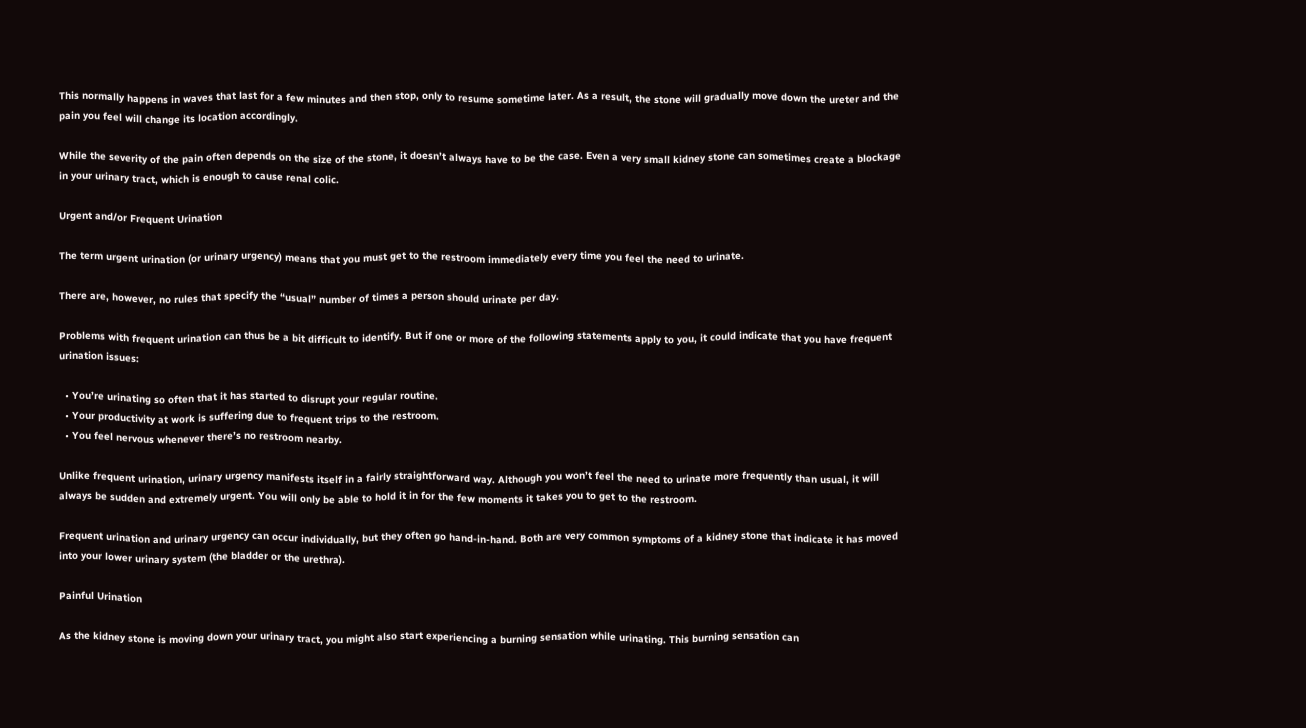This normally happens in waves that last for a few minutes and then stop, only to resume sometime later. As a result, the stone will gradually move down the ureter and the pain you feel will change its location accordingly.

While the severity of the pain often depends on the size of the stone, it doesn’t always have to be the case. Even a very small kidney stone can sometimes create a blockage in your urinary tract, which is enough to cause renal colic.

Urgent and/or Frequent Urination

The term urgent urination (or urinary urgency) means that you must get to the restroom immediately every time you feel the need to urinate.

There are, however, no rules that specify the “usual” number of times a person should urinate per day.

Problems with frequent urination can thus be a bit difficult to identify. But if one or more of the following statements apply to you, it could indicate that you have frequent urination issues:

  • You’re urinating so often that it has started to disrupt your regular routine.
  • Your productivity at work is suffering due to frequent trips to the restroom.
  • You feel nervous whenever there’s no restroom nearby.

Unlike frequent urination, urinary urgency manifests itself in a fairly straightforward way. Although you won’t feel the need to urinate more frequently than usual, it will always be sudden and extremely urgent. You will only be able to hold it in for the few moments it takes you to get to the restroom.

Frequent urination and urinary urgency can occur individually, but they often go hand-in-hand. Both are very common symptoms of a kidney stone that indicate it has moved into your lower urinary system (the bladder or the urethra).

Painful Urination

As the kidney stone is moving down your urinary tract, you might also start experiencing a burning sensation while urinating. This burning sensation can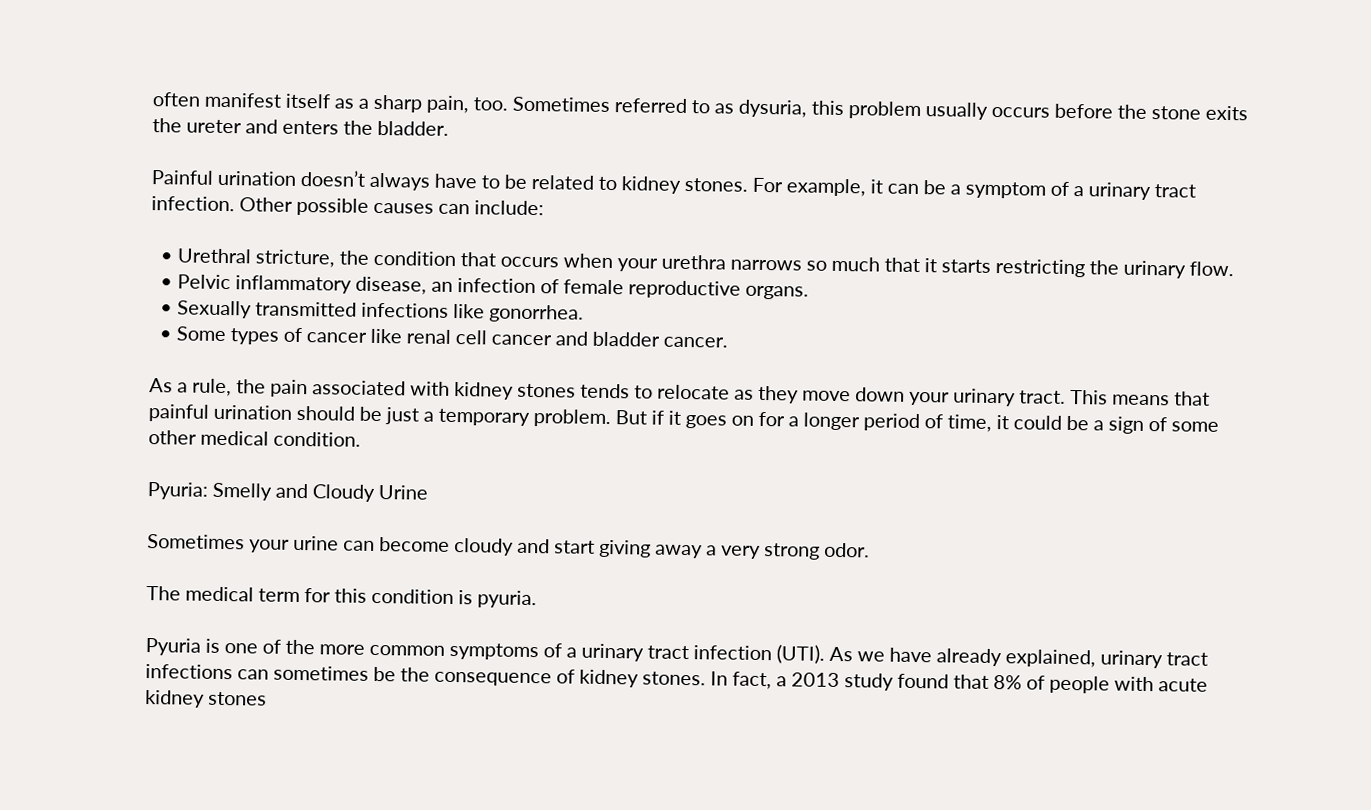often manifest itself as a sharp pain, too. Sometimes referred to as dysuria, this problem usually occurs before the stone exits the ureter and enters the bladder.

Painful urination doesn’t always have to be related to kidney stones. For example, it can be a symptom of a urinary tract infection. Other possible causes can include:

  • Urethral stricture, the condition that occurs when your urethra narrows so much that it starts restricting the urinary flow.
  • Pelvic inflammatory disease, an infection of female reproductive organs.
  • Sexually transmitted infections like gonorrhea.
  • Some types of cancer like renal cell cancer and bladder cancer.

As a rule, the pain associated with kidney stones tends to relocate as they move down your urinary tract. This means that painful urination should be just a temporary problem. But if it goes on for a longer period of time, it could be a sign of some other medical condition.

Pyuria: Smelly and Cloudy Urine

Sometimes your urine can become cloudy and start giving away a very strong odor.

The medical term for this condition is pyuria.

Pyuria is one of the more common symptoms of a urinary tract infection (UTI). As we have already explained, urinary tract infections can sometimes be the consequence of kidney stones. In fact, a 2013 study found that 8% of people with acute kidney stones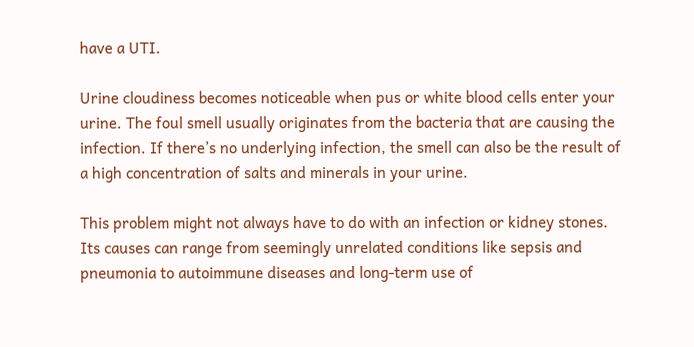have a UTI.

Urine cloudiness becomes noticeable when pus or white blood cells enter your urine. The foul smell usually originates from the bacteria that are causing the infection. If there’s no underlying infection, the smell can also be the result of a high concentration of salts and minerals in your urine.

This problem might not always have to do with an infection or kidney stones. Its causes can range from seemingly unrelated conditions like sepsis and pneumonia to autoimmune diseases and long-term use of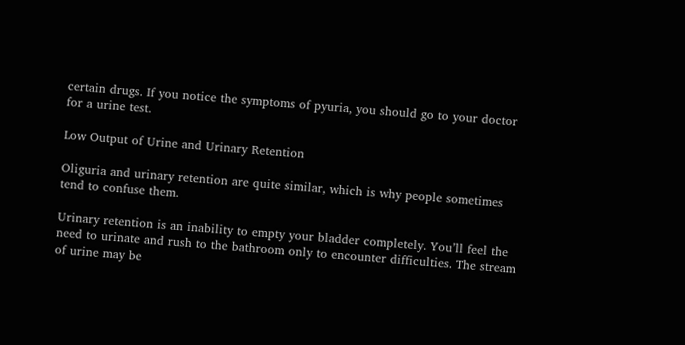certain drugs. If you notice the symptoms of pyuria, you should go to your doctor for a urine test.

Low Output of Urine and Urinary Retention

Oliguria and urinary retention are quite similar, which is why people sometimes tend to confuse them.

Urinary retention is an inability to empty your bladder completely. You’ll feel the need to urinate and rush to the bathroom only to encounter difficulties. The stream of urine may be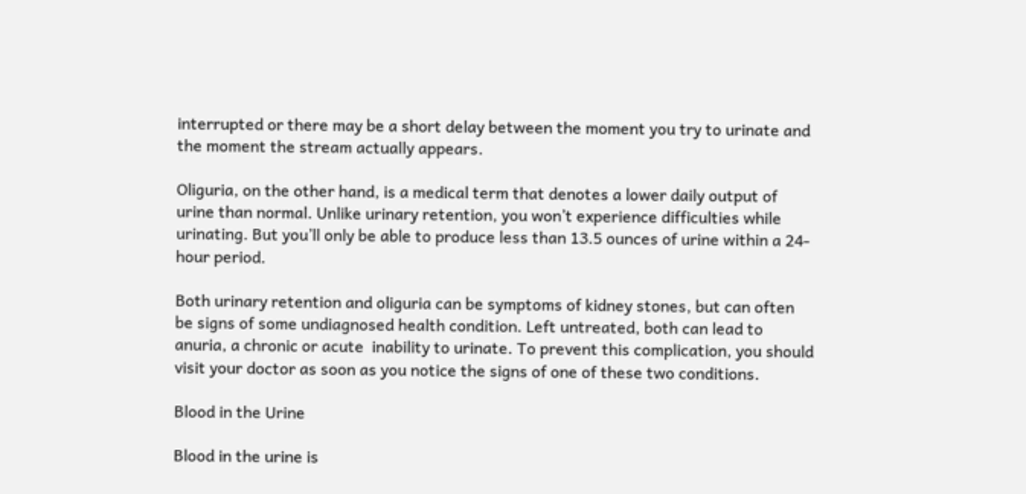interrupted or there may be a short delay between the moment you try to urinate and the moment the stream actually appears.

Oliguria, on the other hand, is a medical term that denotes a lower daily output of urine than normal. Unlike urinary retention, you won’t experience difficulties while urinating. But you’ll only be able to produce less than 13.5 ounces of urine within a 24-hour period.

Both urinary retention and oliguria can be symptoms of kidney stones, but can often be signs of some undiagnosed health condition. Left untreated, both can lead to anuria, a chronic or acute  inability to urinate. To prevent this complication, you should visit your doctor as soon as you notice the signs of one of these two conditions.

Blood in the Urine

Blood in the urine is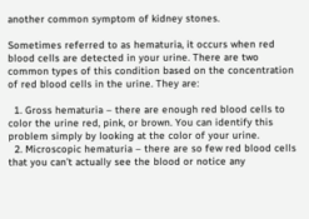another common symptom of kidney stones.

Sometimes referred to as hematuria, it occurs when red blood cells are detected in your urine. There are two common types of this condition based on the concentration of red blood cells in the urine. They are:

  1. Gross hematuria – there are enough red blood cells to color the urine red, pink, or brown. You can identify this problem simply by looking at the color of your urine.
  2. Microscopic hematuria – there are so few red blood cells that you can’t actually see the blood or notice any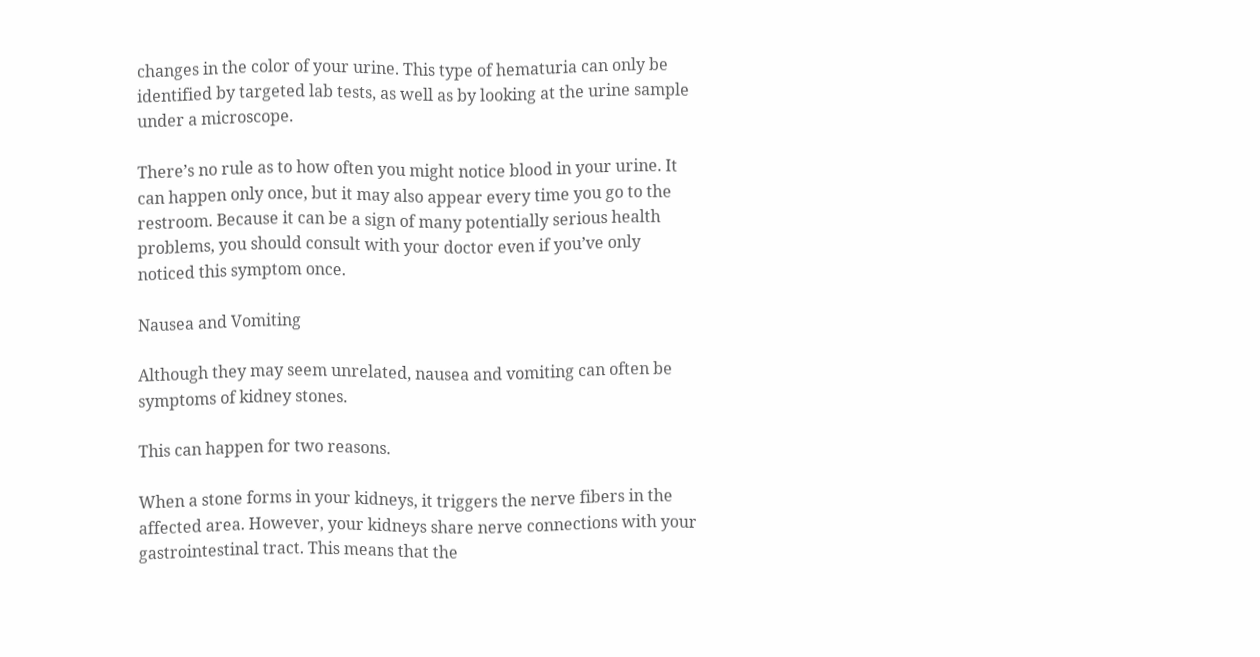changes in the color of your urine. This type of hematuria can only be identified by targeted lab tests, as well as by looking at the urine sample under a microscope.

There’s no rule as to how often you might notice blood in your urine. It can happen only once, but it may also appear every time you go to the restroom. Because it can be a sign of many potentially serious health problems, you should consult with your doctor even if you’ve only noticed this symptom once.

Nausea and Vomiting

Although they may seem unrelated, nausea and vomiting can often be symptoms of kidney stones.

This can happen for two reasons.

When a stone forms in your kidneys, it triggers the nerve fibers in the affected area. However, your kidneys share nerve connections with your gastrointestinal tract. This means that the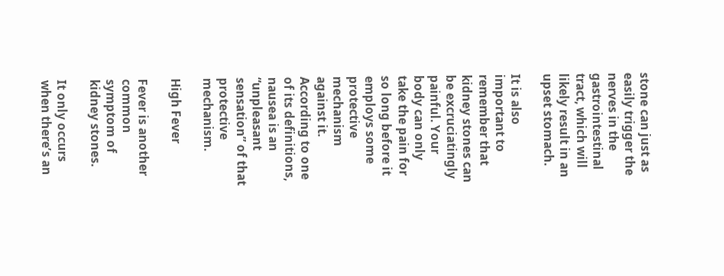stone can just as easily trigger the nerves in the gastrointestinal tract, which will likely result in an upset stomach.

It is also important to remember that kidney stones can be excruciatingly painful. Your body can only take the pain for so long before it employs some protective mechanism against it. According to one of its definitions, nausea is an “unpleasant sensation” of that protective mechanism.

High Fever

Fever is another common symptom of kidney stones.

It only occurs when there’s an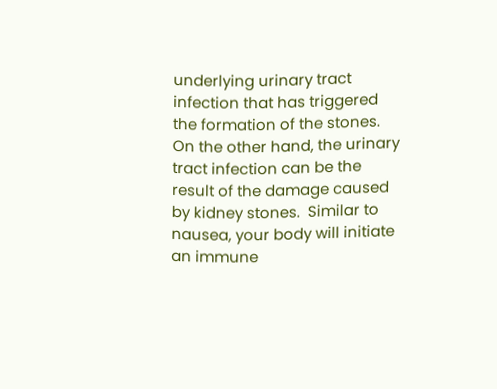underlying urinary tract infection that has triggered the formation of the stones. On the other hand, the urinary tract infection can be the result of the damage caused by kidney stones.  Similar to nausea, your body will initiate an immune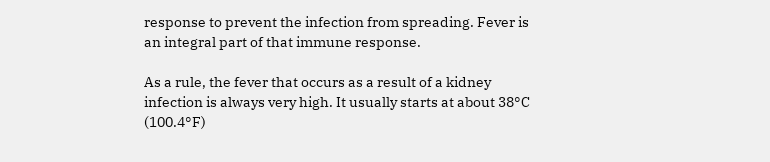response to prevent the infection from spreading. Fever is an integral part of that immune response.

As a rule, the fever that occurs as a result of a kidney infection is always very high. It usually starts at about 38°C (100.4°F)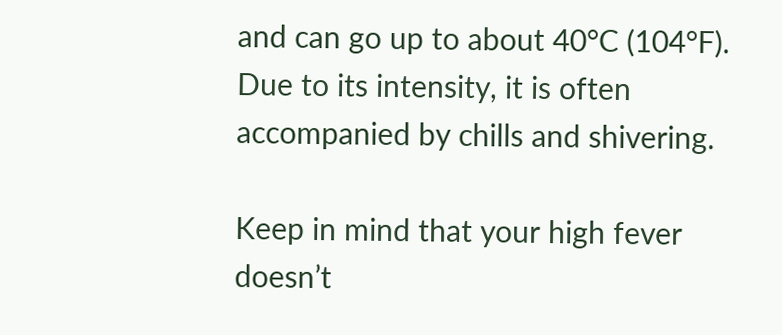and can go up to about 40°C (104°F). Due to its intensity, it is often accompanied by chills and shivering.

Keep in mind that your high fever doesn’t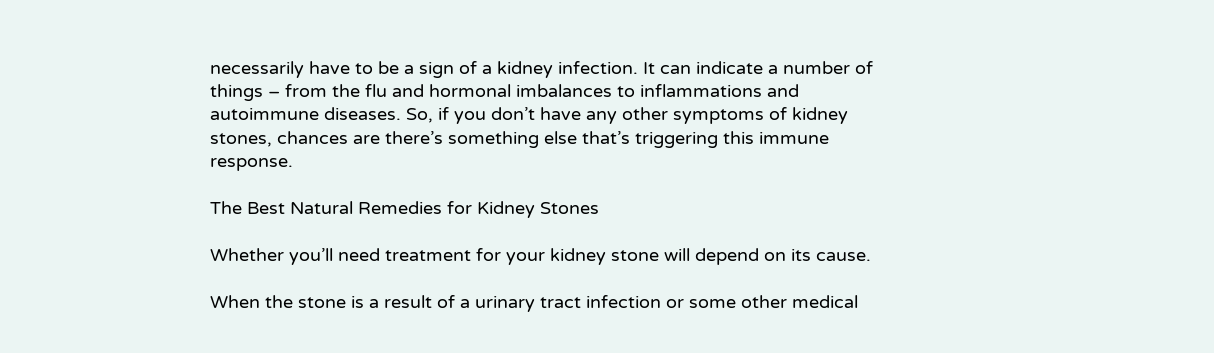necessarily have to be a sign of a kidney infection. It can indicate a number of things – from the flu and hormonal imbalances to inflammations and autoimmune diseases. So, if you don’t have any other symptoms of kidney stones, chances are there’s something else that’s triggering this immune response.

The Best Natural Remedies for Kidney Stones

Whether you’ll need treatment for your kidney stone will depend on its cause.

When the stone is a result of a urinary tract infection or some other medical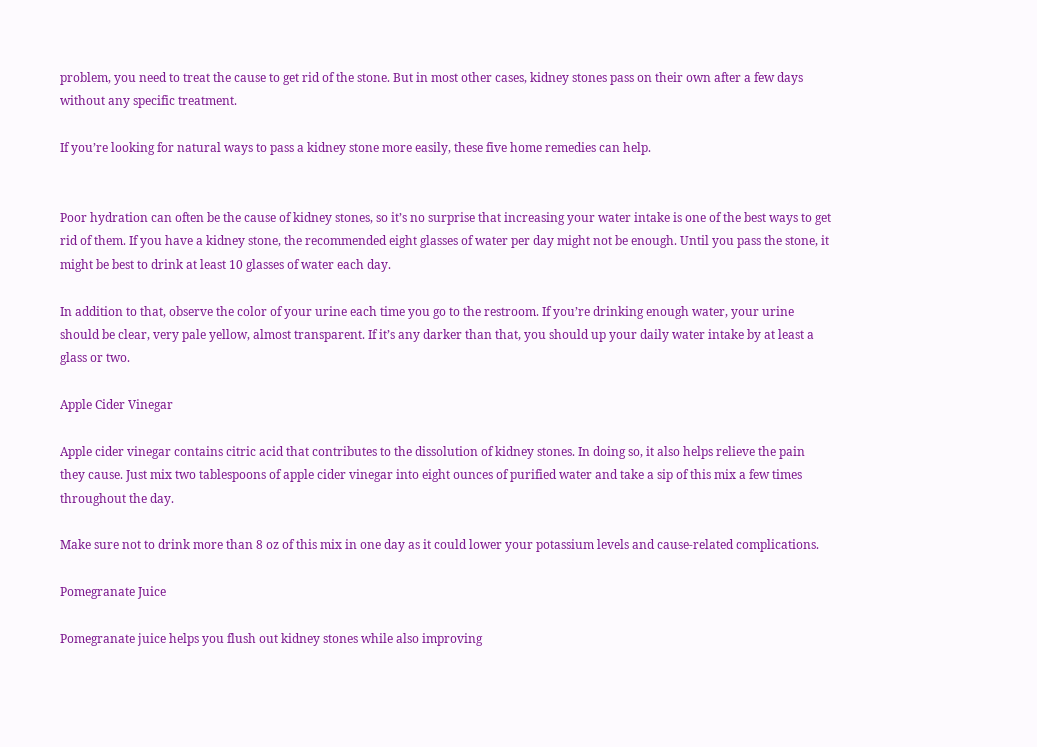problem, you need to treat the cause to get rid of the stone. But in most other cases, kidney stones pass on their own after a few days without any specific treatment.

If you’re looking for natural ways to pass a kidney stone more easily, these five home remedies can help.


Poor hydration can often be the cause of kidney stones, so it’s no surprise that increasing your water intake is one of the best ways to get rid of them. If you have a kidney stone, the recommended eight glasses of water per day might not be enough. Until you pass the stone, it might be best to drink at least 10 glasses of water each day.

In addition to that, observe the color of your urine each time you go to the restroom. If you’re drinking enough water, your urine should be clear, very pale yellow, almost transparent. If it’s any darker than that, you should up your daily water intake by at least a glass or two.

Apple Cider Vinegar

Apple cider vinegar contains citric acid that contributes to the dissolution of kidney stones. In doing so, it also helps relieve the pain they cause. Just mix two tablespoons of apple cider vinegar into eight ounces of purified water and take a sip of this mix a few times throughout the day.

Make sure not to drink more than 8 oz of this mix in one day as it could lower your potassium levels and cause-related complications.

Pomegranate Juice

Pomegranate juice helps you flush out kidney stones while also improving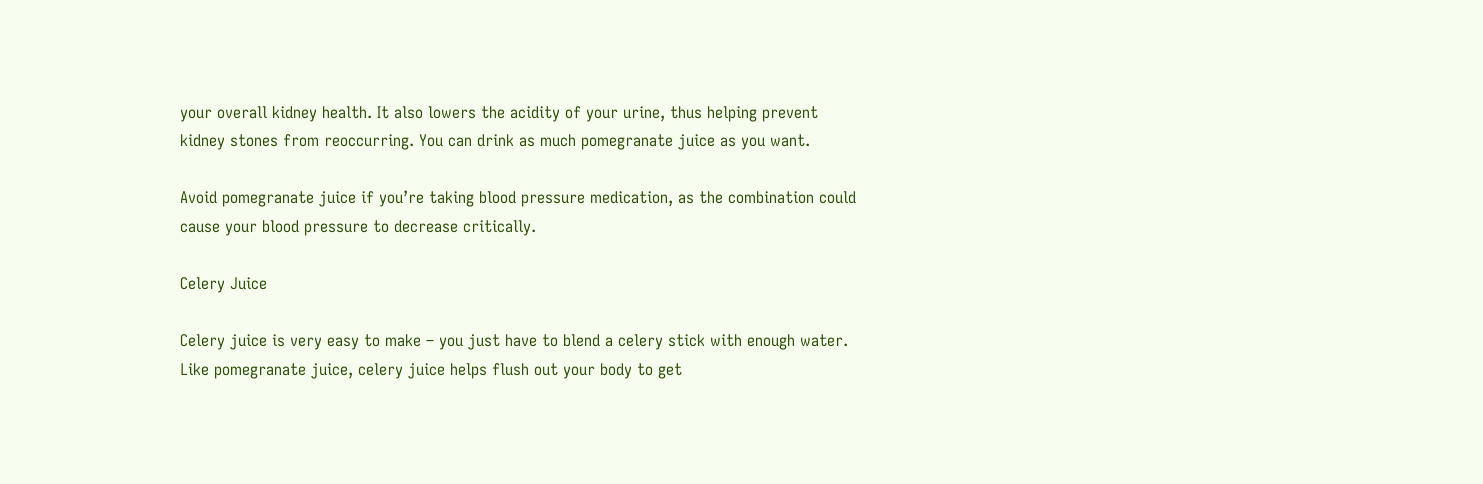your overall kidney health. It also lowers the acidity of your urine, thus helping prevent kidney stones from reoccurring. You can drink as much pomegranate juice as you want.

Avoid pomegranate juice if you’re taking blood pressure medication, as the combination could cause your blood pressure to decrease critically.

Celery Juice

Celery juice is very easy to make – you just have to blend a celery stick with enough water. Like pomegranate juice, celery juice helps flush out your body to get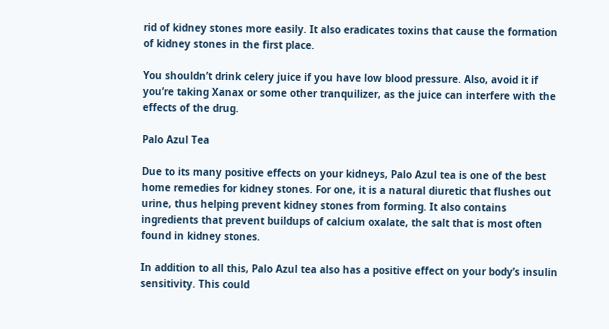rid of kidney stones more easily. It also eradicates toxins that cause the formation of kidney stones in the first place.

You shouldn’t drink celery juice if you have low blood pressure. Also, avoid it if you’re taking Xanax or some other tranquilizer, as the juice can interfere with the effects of the drug.

Palo Azul Tea

Due to its many positive effects on your kidneys, Palo Azul tea is one of the best home remedies for kidney stones. For one, it is a natural diuretic that flushes out urine, thus helping prevent kidney stones from forming. It also contains ingredients that prevent buildups of calcium oxalate, the salt that is most often found in kidney stones.

In addition to all this, Palo Azul tea also has a positive effect on your body’s insulin sensitivity. This could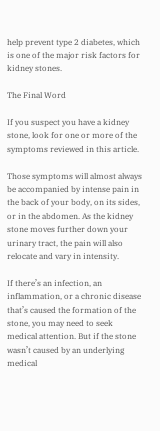help prevent type 2 diabetes, which is one of the major risk factors for kidney stones.

The Final Word

If you suspect you have a kidney stone, look for one or more of the symptoms reviewed in this article.

Those symptoms will almost always be accompanied by intense pain in the back of your body, on its sides, or in the abdomen. As the kidney stone moves further down your urinary tract, the pain will also relocate and vary in intensity.

If there’s an infection, an inflammation, or a chronic disease that’s caused the formation of the stone, you may need to seek medical attention. But if the stone wasn’t caused by an underlying medical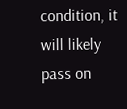condition, it will likely pass on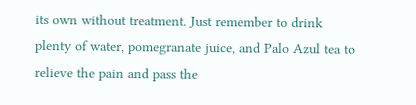its own without treatment. Just remember to drink plenty of water, pomegranate juice, and Palo Azul tea to relieve the pain and pass the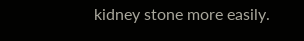kidney stone more easily.